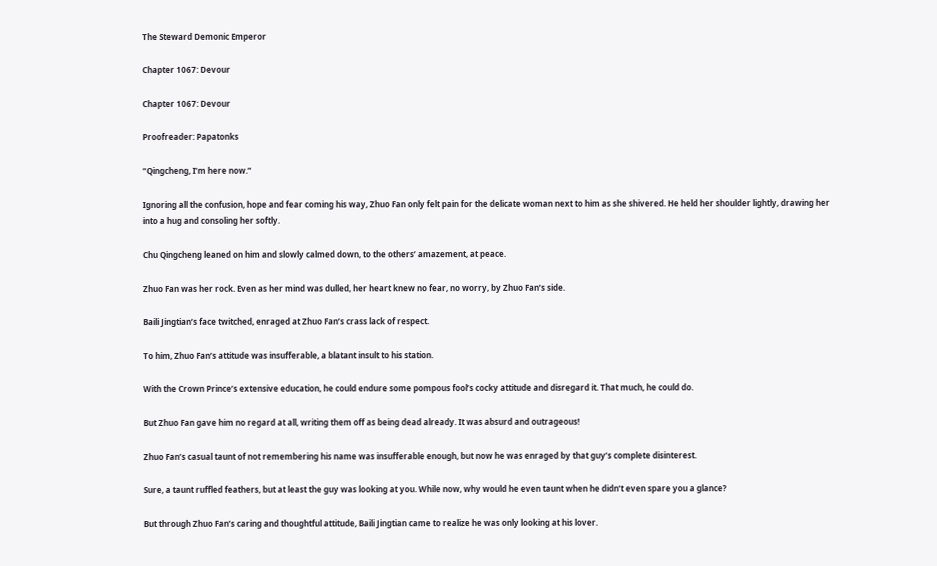The Steward Demonic Emperor

Chapter 1067: Devour

Chapter 1067: Devour

Proofreader: Papatonks

“Qingcheng, I’m here now.”

Ignoring all the confusion, hope and fear coming his way, Zhuo Fan only felt pain for the delicate woman next to him as she shivered. He held her shoulder lightly, drawing her into a hug and consoling her softly.

Chu Qingcheng leaned on him and slowly calmed down, to the others’ amazement, at peace.

Zhuo Fan was her rock. Even as her mind was dulled, her heart knew no fear, no worry, by Zhuo Fan’s side.

Baili Jingtian’s face twitched, enraged at Zhuo Fan’s crass lack of respect.

To him, Zhuo Fan’s attitude was insufferable, a blatant insult to his station.

With the Crown Prince’s extensive education, he could endure some pompous fool’s cocky attitude and disregard it. That much, he could do.

But Zhuo Fan gave him no regard at all, writing them off as being dead already. It was absurd and outrageous!

Zhuo Fan’s casual taunt of not remembering his name was insufferable enough, but now he was enraged by that guy’s complete disinterest.

Sure, a taunt ruffled feathers, but at least the guy was looking at you. While now, why would he even taunt when he didn’t even spare you a glance?

But through Zhuo Fan’s caring and thoughtful attitude, Baili Jingtian came to realize he was only looking at his lover.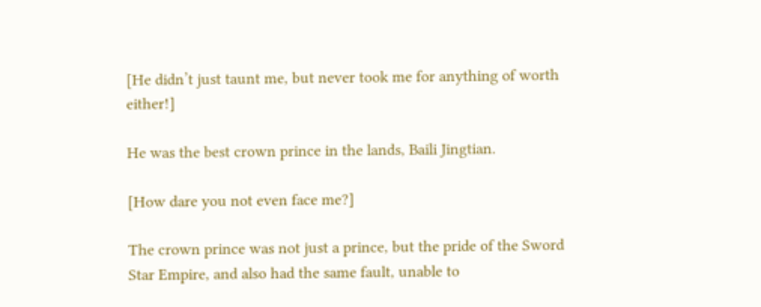[He didn’t just taunt me, but never took me for anything of worth either!]

He was the best crown prince in the lands, Baili Jingtian.

[How dare you not even face me?]

The crown prince was not just a prince, but the pride of the Sword Star Empire, and also had the same fault, unable to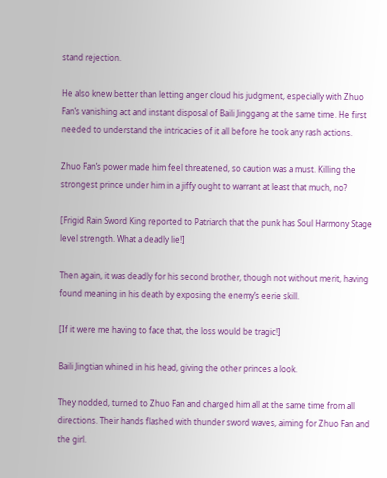stand rejection.

He also knew better than letting anger cloud his judgment, especially with Zhuo Fan’s vanishing act and instant disposal of Baili Jinggang at the same time. He first needed to understand the intricacies of it all before he took any rash actions.

Zhuo Fan’s power made him feel threatened, so caution was a must. Killing the strongest prince under him in a jiffy ought to warrant at least that much, no?

[Frigid Rain Sword King reported to Patriarch that the punk has Soul Harmony Stage level strength. What a deadly lie!]

Then again, it was deadly for his second brother, though not without merit, having found meaning in his death by exposing the enemy’s eerie skill.

[If it were me having to face that, the loss would be tragic!]

Baili Jingtian whined in his head, giving the other princes a look.

They nodded, turned to Zhuo Fan and charged him all at the same time from all directions. Their hands flashed with thunder sword waves, aiming for Zhuo Fan and the girl.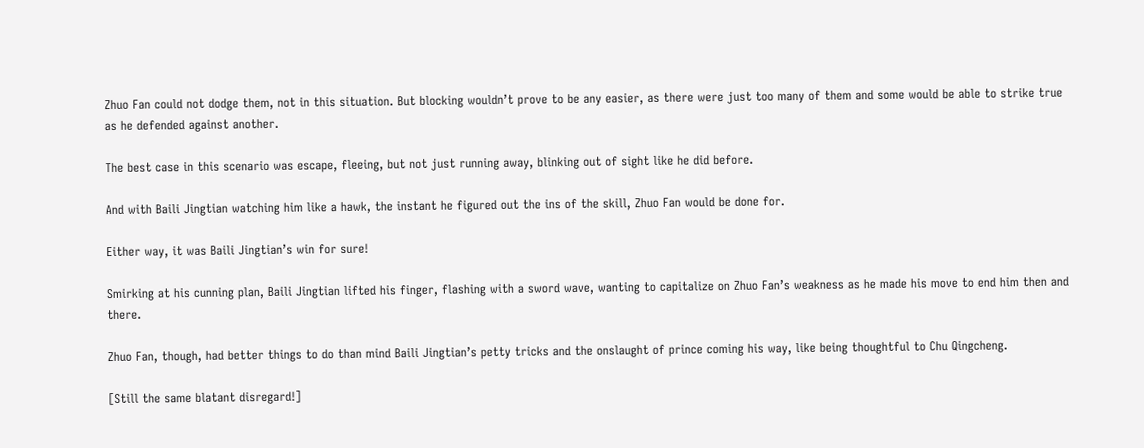Zhuo Fan could not dodge them, not in this situation. But blocking wouldn’t prove to be any easier, as there were just too many of them and some would be able to strike true as he defended against another.

The best case in this scenario was escape, fleeing, but not just running away, blinking out of sight like he did before.

And with Baili Jingtian watching him like a hawk, the instant he figured out the ins of the skill, Zhuo Fan would be done for.

Either way, it was Baili Jingtian’s win for sure!

Smirking at his cunning plan, Baili Jingtian lifted his finger, flashing with a sword wave, wanting to capitalize on Zhuo Fan’s weakness as he made his move to end him then and there.

Zhuo Fan, though, had better things to do than mind Baili Jingtian’s petty tricks and the onslaught of prince coming his way, like being thoughtful to Chu Qingcheng.

[Still the same blatant disregard!]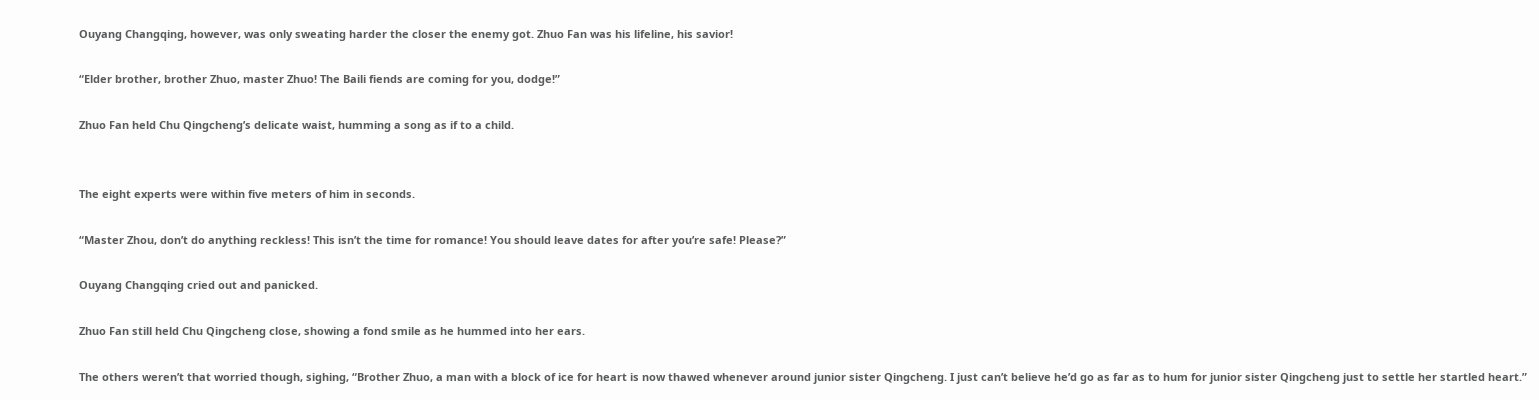Ouyang Changqing, however, was only sweating harder the closer the enemy got. Zhuo Fan was his lifeline, his savior!

“Elder brother, brother Zhuo, master Zhuo! The Baili fiends are coming for you, dodge!”

Zhuo Fan held Chu Qingcheng’s delicate waist, humming a song as if to a child.


The eight experts were within five meters of him in seconds.

“Master Zhou, don’t do anything reckless! This isn’t the time for romance! You should leave dates for after you’re safe! Please?”

Ouyang Changqing cried out and panicked.

Zhuo Fan still held Chu Qingcheng close, showing a fond smile as he hummed into her ears.

The others weren’t that worried though, sighing, “Brother Zhuo, a man with a block of ice for heart is now thawed whenever around junior sister Qingcheng. I just can’t believe he’d go as far as to hum for junior sister Qingcheng just to settle her startled heart.”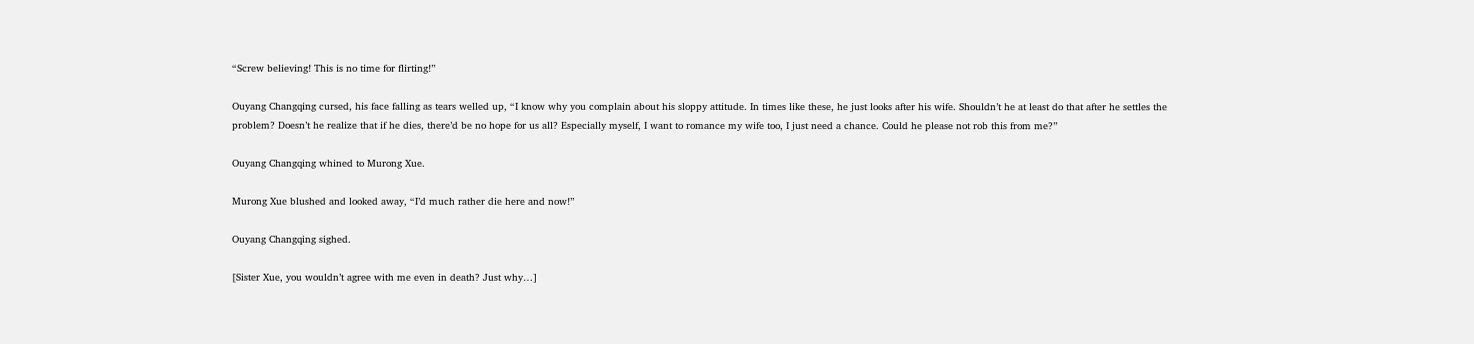“Screw believing! This is no time for flirting!”

Ouyang Changqing cursed, his face falling as tears welled up, “I know why you complain about his sloppy attitude. In times like these, he just looks after his wife. Shouldn’t he at least do that after he settles the problem? Doesn’t he realize that if he dies, there’d be no hope for us all? Especially myself, I want to romance my wife too, I just need a chance. Could he please not rob this from me?”

Ouyang Changqing whined to Murong Xue.

Murong Xue blushed and looked away, “I’d much rather die here and now!”

Ouyang Changqing sighed.

[Sister Xue, you wouldn’t agree with me even in death? Just why…]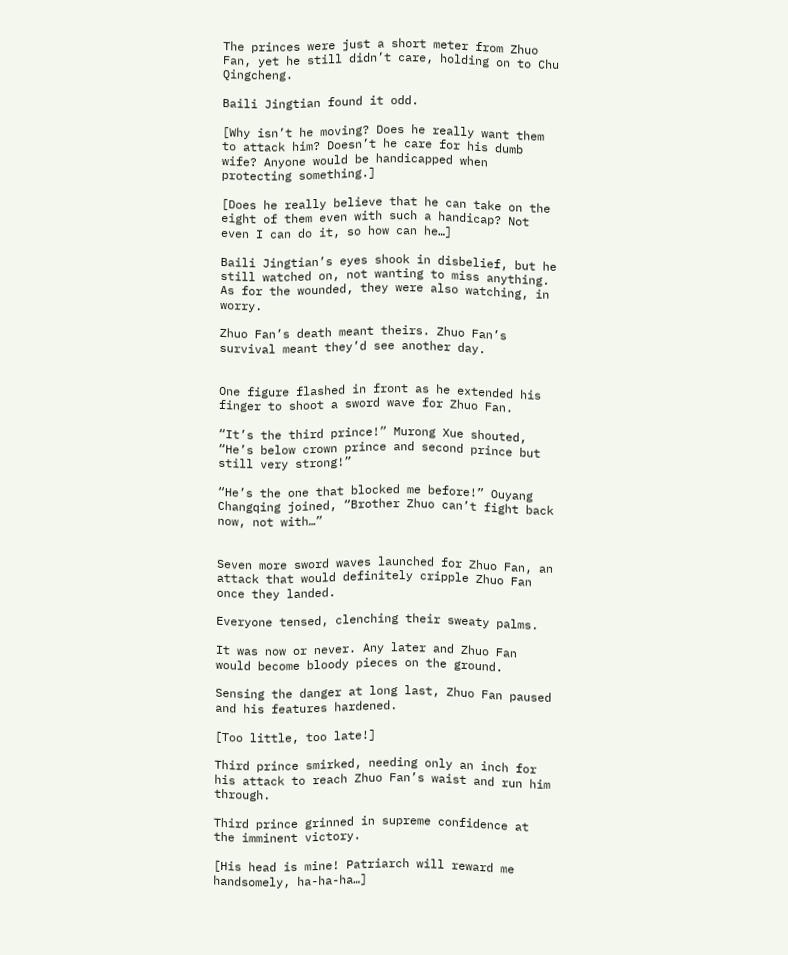The princes were just a short meter from Zhuo Fan, yet he still didn’t care, holding on to Chu Qingcheng.

Baili Jingtian found it odd.

[Why isn’t he moving? Does he really want them to attack him? Doesn’t he care for his dumb wife? Anyone would be handicapped when protecting something.]

[Does he really believe that he can take on the eight of them even with such a handicap? Not even I can do it, so how can he…]

Baili Jingtian’s eyes shook in disbelief, but he still watched on, not wanting to miss anything. As for the wounded, they were also watching, in worry.

Zhuo Fan’s death meant theirs. Zhuo Fan’s survival meant they’d see another day.


One figure flashed in front as he extended his finger to shoot a sword wave for Zhuo Fan.

“It’s the third prince!” Murong Xue shouted, “He’s below crown prince and second prince but still very strong!”

“He’s the one that blocked me before!” Ouyang Changqing joined, “Brother Zhuo can’t fight back now, not with…”


Seven more sword waves launched for Zhuo Fan, an attack that would definitely cripple Zhuo Fan once they landed.

Everyone tensed, clenching their sweaty palms.

It was now or never. Any later and Zhuo Fan would become bloody pieces on the ground.

Sensing the danger at long last, Zhuo Fan paused and his features hardened.

[Too little, too late!]

Third prince smirked, needing only an inch for his attack to reach Zhuo Fan’s waist and run him through.

Third prince grinned in supreme confidence at the imminent victory.

[His head is mine! Patriarch will reward me handsomely, ha-ha-ha…]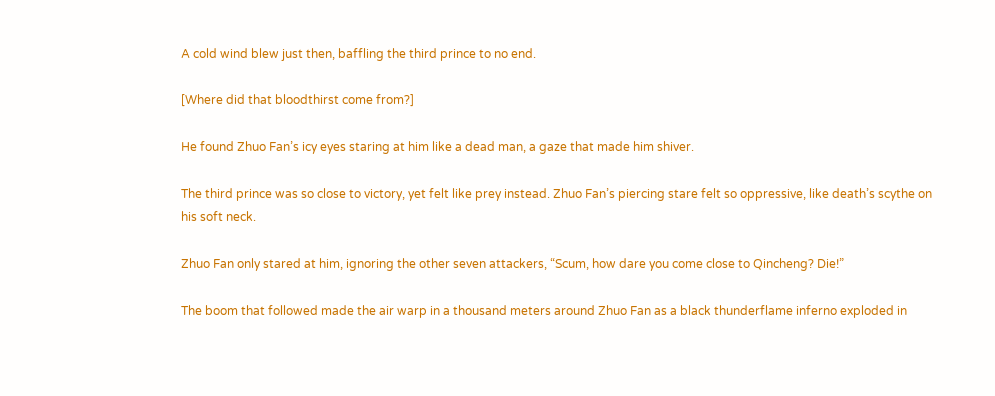A cold wind blew just then, baffling the third prince to no end.

[Where did that bloodthirst come from?]

He found Zhuo Fan’s icy eyes staring at him like a dead man, a gaze that made him shiver.

The third prince was so close to victory, yet felt like prey instead. Zhuo Fan’s piercing stare felt so oppressive, like death’s scythe on his soft neck.

Zhuo Fan only stared at him, ignoring the other seven attackers, “Scum, how dare you come close to Qincheng? Die!”

The boom that followed made the air warp in a thousand meters around Zhuo Fan as a black thunderflame inferno exploded in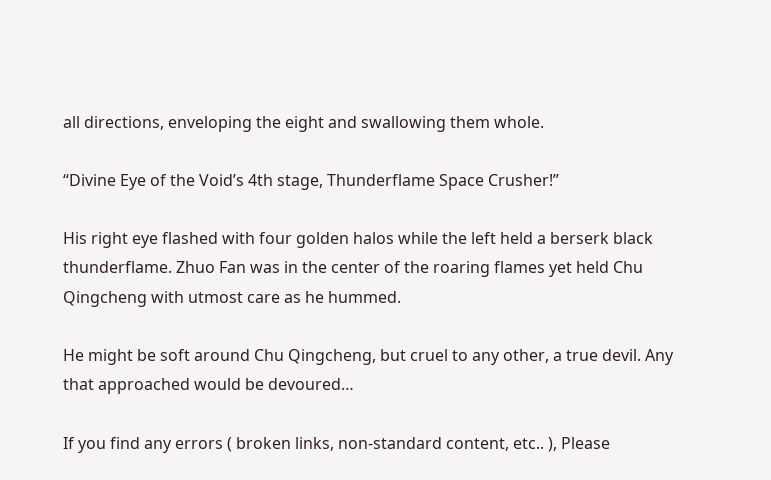all directions, enveloping the eight and swallowing them whole.

“Divine Eye of the Void’s 4th stage, Thunderflame Space Crusher!”

His right eye flashed with four golden halos while the left held a berserk black thunderflame. Zhuo Fan was in the center of the roaring flames yet held Chu Qingcheng with utmost care as he hummed.

He might be soft around Chu Qingcheng, but cruel to any other, a true devil. Any that approached would be devoured…

If you find any errors ( broken links, non-standard content, etc.. ), Please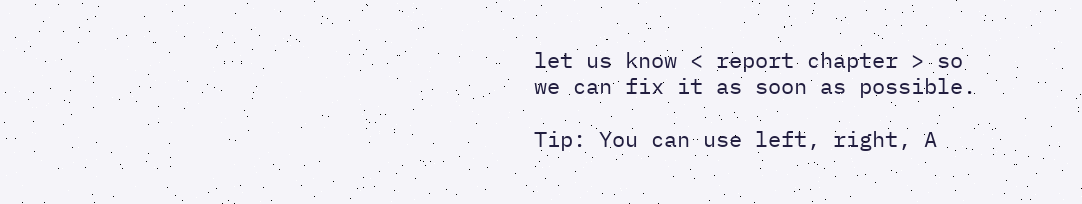let us know < report chapter > so we can fix it as soon as possible.

Tip: You can use left, right, A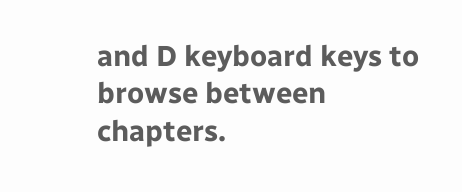and D keyboard keys to browse between chapters.